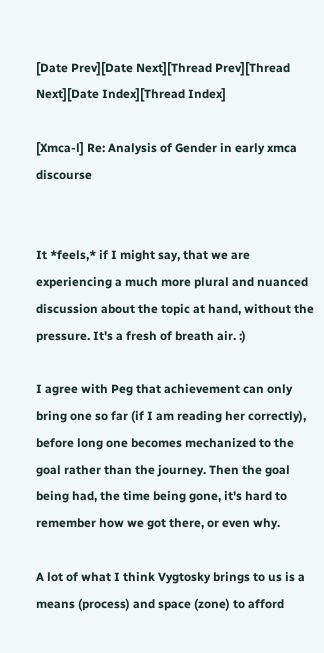[Date Prev][Date Next][Thread Prev][Thread Next][Date Index][Thread Index]

[Xmca-l] Re: Analysis of Gender in early xmca discourse


It *feels,* if I might say, that we are experiencing a much more plural and nuanced discussion about the topic at hand, without the pressure. It's a fresh of breath air. :)

I agree with Peg that achievement can only bring one so far (if I am reading her correctly), before long one becomes mechanized to the goal rather than the journey. Then the goal being had, the time being gone, it's hard to remember how we got there, or even why.

A lot of what I think Vygtosky brings to us is a means (process) and space (zone) to afford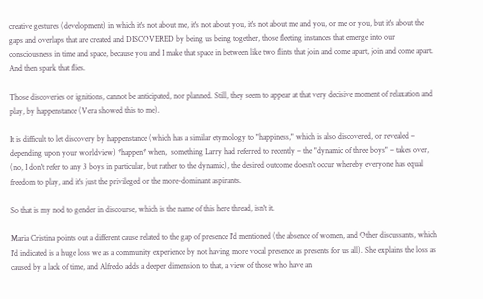creative gestures (development) in which it's not about me, it's not about you, it's not about me and you, or me or you, but it's about the gaps and overlaps that are created and DISCOVERED by being us being together, those fleeting instances that emerge into our consciousness in time and space, because you and I make that space in between like two flints that join and come apart, join and come apart. And then spark that flies.

Those discoveries or ignitions, cannot be anticipated, nor planned. Still, they seem to appear at that very decisive moment of relaxation and play, by happenstance (Vera showed this to me).

It is difficult to let discovery by happenstance (which has a similar etymology to "happiness," which is also discovered, or revealed – depending upon your worldview) *happen* when,  something Larry had referred to recently – the "dynamic of three boys" – takes over, (no, I don't refer to any 3 boys in particular, but rather to the dynamic), the desired outcome doesn't occur whereby everyone has equal freedom to play, and it's just the privileged or the more-dominant aspirants.

So that is my nod to gender in discourse, which is the name of this here thread, isn't it.

Maria Cristina points out a different cause related to the gap of presence I'd mentioned (the absence of women, and Other discussants, which I'd indicated is a huge loss we as a community experience by not having more vocal presence as presents for us all). She explains the loss as caused by a lack of time, and Alfredo adds a deeper dimension to that, a view of those who have an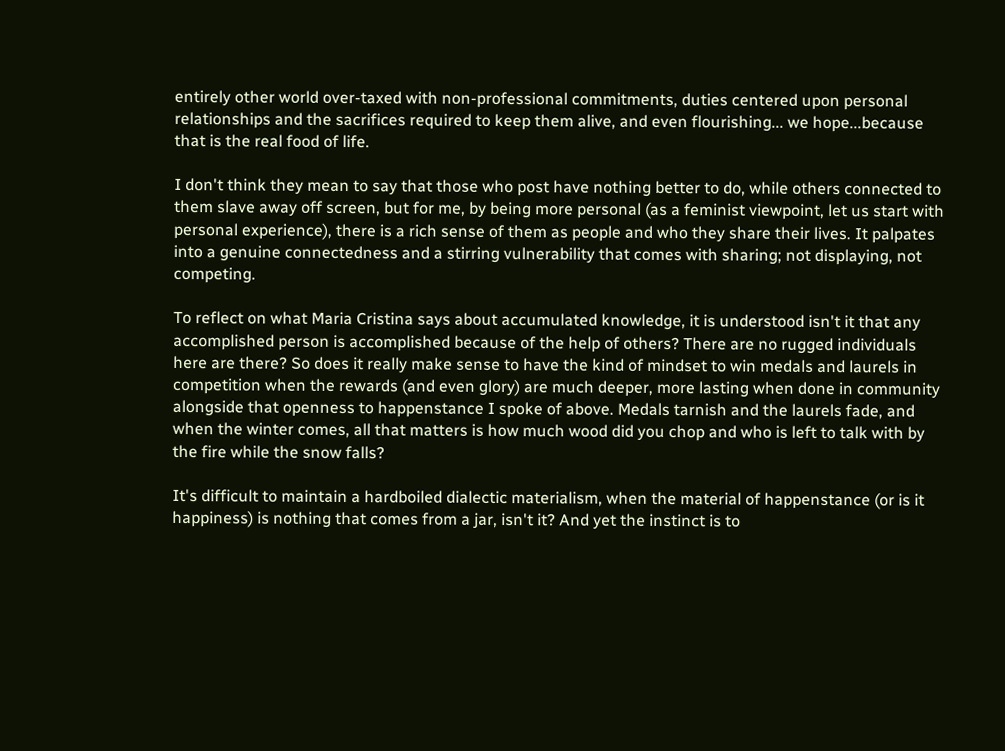entirely other world over-taxed with non-professional commitments, duties centered upon personal relationships and the sacrifices required to keep them alive, and even flourishing... we hope...because that is the real food of life.

I don't think they mean to say that those who post have nothing better to do, while others connected to them slave away off screen, but for me, by being more personal (as a feminist viewpoint, let us start with personal experience), there is a rich sense of them as people and who they share their lives. It palpates into a genuine connectedness and a stirring vulnerability that comes with sharing; not displaying, not competing.

To reflect on what Maria Cristina says about accumulated knowledge, it is understood isn't it that any accomplished person is accomplished because of the help of others? There are no rugged individuals here are there? So does it really make sense to have the kind of mindset to win medals and laurels in competition when the rewards (and even glory) are much deeper, more lasting when done in community alongside that openness to happenstance I spoke of above. Medals tarnish and the laurels fade, and when the winter comes, all that matters is how much wood did you chop and who is left to talk with by the fire while the snow falls?

It's difficult to maintain a hardboiled dialectic materialism, when the material of happenstance (or is it happiness) is nothing that comes from a jar, isn't it? And yet the instinct is to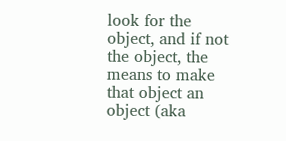look for the object, and if not the object, the means to make that object an object (aka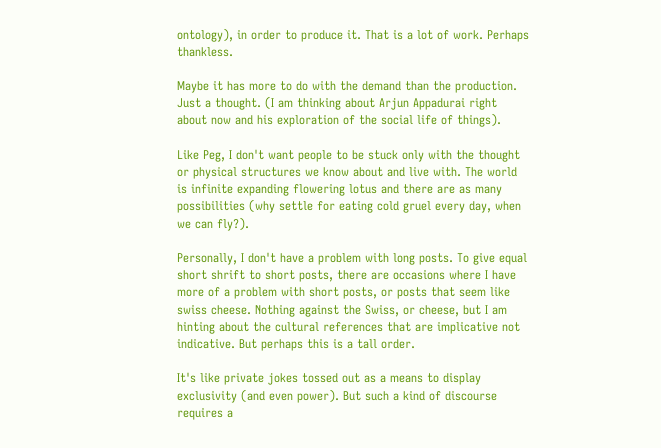ontology), in order to produce it. That is a lot of work. Perhaps thankless.

Maybe it has more to do with the demand than the production. Just a thought. (I am thinking about Arjun Appadurai right about now and his exploration of the social life of things).

Like Peg, I don't want people to be stuck only with the thought or physical structures we know about and live with. The world is infinite expanding flowering lotus and there are as many possibilities (why settle for eating cold gruel every day, when we can fly?).

Personally, I don't have a problem with long posts. To give equal short shrift to short posts, there are occasions where I have more of a problem with short posts, or posts that seem like swiss cheese. Nothing against the Swiss, or cheese, but I am hinting about the cultural references that are implicative not indicative. But perhaps this is a tall order.

It's like private jokes tossed out as a means to display exclusivity (and even power). But such a kind of discourse requires a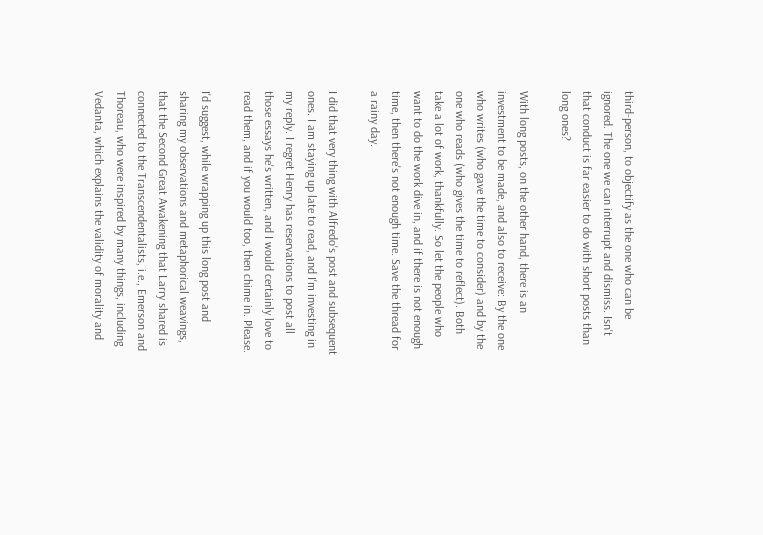third-person, to objectify as the one who can be ignored. The one we can interrupt and dismiss. Isn't that conduct is far easier to do with short posts than long ones?

With long posts, on the other hand, there is an investment to be made, and also to receive: By the one who writes (who gave the time to consider) and by the one who reads (who gives the time to reflect). Both take a lot of work, thankfully. So let the people who want to do the work dive in, and if there is not enough time, then there's not enough time. Save the thread for a rainy day.

I did that very thing with Alfredo's post and subsequent ones. I am staying up late to read, and I'm investing in my reply. I regret Henry has reservations to post all those essays he's written, and I would certainly love to read them, and if you would too, then chime in. Please.

I'd suggest, while wrapping up this long post and sharing my observations and metaphorical weavings, that the Second Great Awakening that Larry shared is connected to the Transcendentalists, i.e., Emerson and Thoreau, who were inspired by many things, including Vedanta, which explains the validity of morality and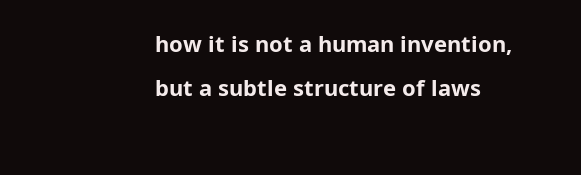how it is not a human invention, but a subtle structure of laws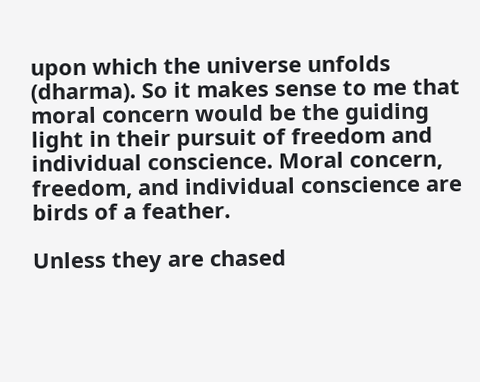upon which the universe unfolds (dharma). So it makes sense to me that moral concern would be the guiding light in their pursuit of freedom and individual conscience. Moral concern, freedom, and individual conscience are birds of a feather.

Unless they are chased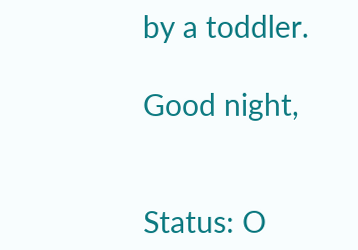by a toddler.

Good night,


Status: O